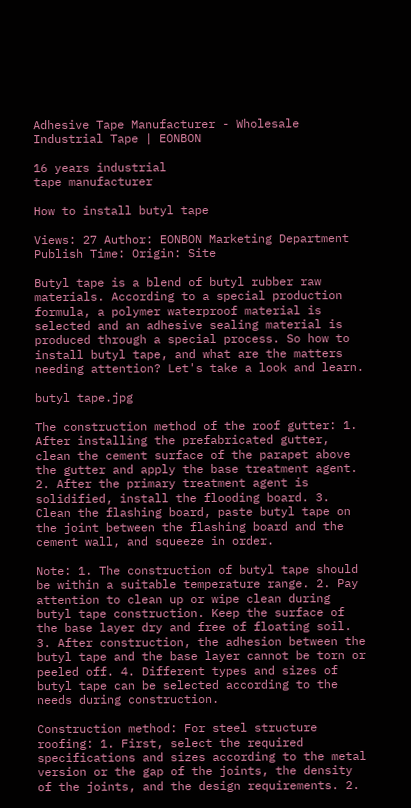Adhesive Tape Manufacturer - Wholesale Industrial Tape | EONBON

16 years industrial
tape manufacturer

How to install butyl tape

Views: 27 Author: EONBON Marketing Department Publish Time: Origin: Site

Butyl tape is a blend of butyl rubber raw materials. According to a special production formula, a polymer waterproof material is selected and an adhesive sealing material is produced through a special process. So how to install butyl tape, and what are the matters needing attention? Let's take a look and learn.

butyl tape.jpg

The construction method of the roof gutter: 1. After installing the prefabricated gutter, clean the cement surface of the parapet above the gutter and apply the base treatment agent. 2. After the primary treatment agent is solidified, install the flooding board. 3. Clean the flashing board, paste butyl tape on the joint between the flashing board and the cement wall, and squeeze in order.

Note: 1. The construction of butyl tape should be within a suitable temperature range. 2. Pay attention to clean up or wipe clean during butyl tape construction. Keep the surface of the base layer dry and free of floating soil. 3. After construction, the adhesion between the butyl tape and the base layer cannot be torn or peeled off. 4. Different types and sizes of butyl tape can be selected according to the needs during construction.

Construction method: For steel structure roofing: 1. First, select the required specifications and sizes according to the metal version or the gap of the joints, the density of the joints, and the design requirements. 2.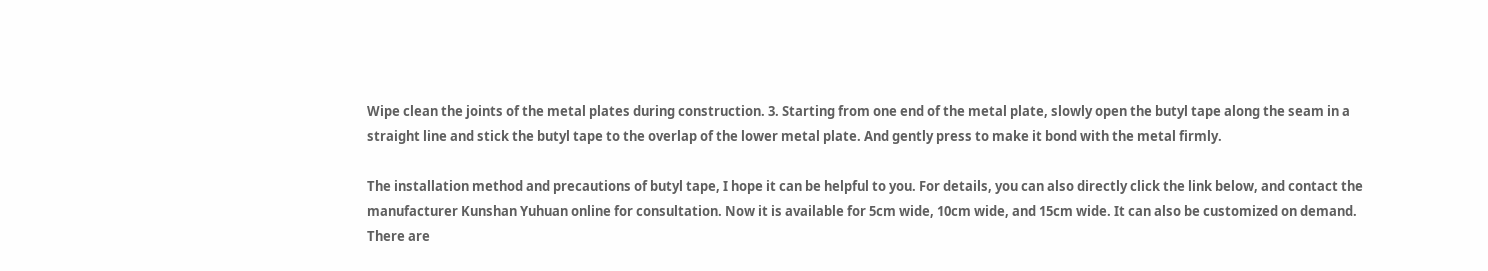Wipe clean the joints of the metal plates during construction. 3. Starting from one end of the metal plate, slowly open the butyl tape along the seam in a straight line and stick the butyl tape to the overlap of the lower metal plate. And gently press to make it bond with the metal firmly.

The installation method and precautions of butyl tape, I hope it can be helpful to you. For details, you can also directly click the link below, and contact the manufacturer Kunshan Yuhuan online for consultation. Now it is available for 5cm wide, 10cm wide, and 15cm wide. It can also be customized on demand. There are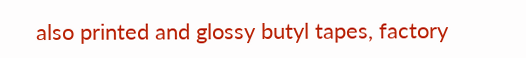also printed and glossy butyl tapes, factory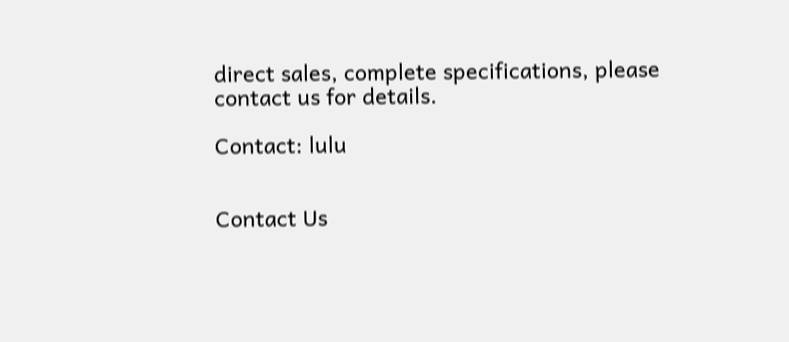direct sales, complete specifications, please contact us for details.

Contact: lulu


Contact Us